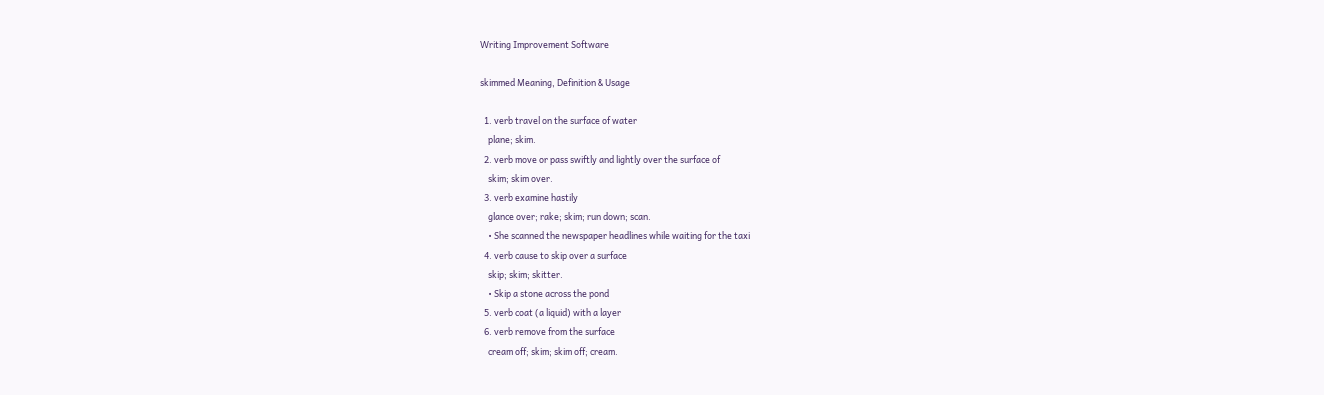Writing Improvement Software

skimmed Meaning, Definition & Usage

  1. verb travel on the surface of water
    plane; skim.
  2. verb move or pass swiftly and lightly over the surface of
    skim; skim over.
  3. verb examine hastily
    glance over; rake; skim; run down; scan.
    • She scanned the newspaper headlines while waiting for the taxi
  4. verb cause to skip over a surface
    skip; skim; skitter.
    • Skip a stone across the pond
  5. verb coat (a liquid) with a layer
  6. verb remove from the surface
    cream off; skim; skim off; cream.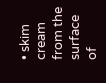• skim cream from the surface of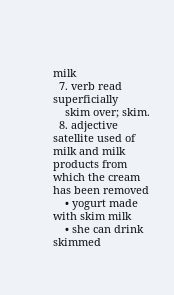milk
  7. verb read superficially
    skim over; skim.
  8. adjective satellite used of milk and milk products from which the cream has been removed
    • yogurt made with skim milk
    • she can drink skimmed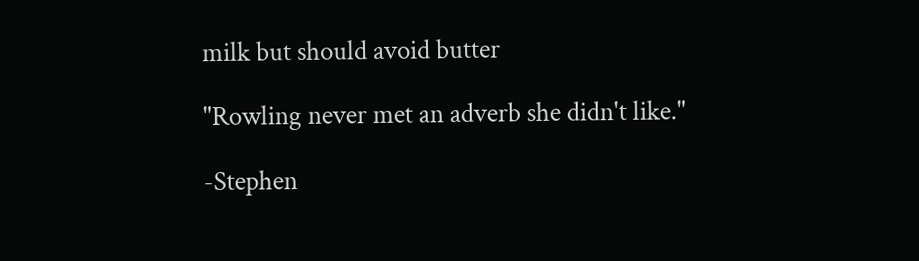milk but should avoid butter

"Rowling never met an adverb she didn't like."

-Stephen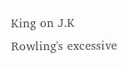King on J.K Rowling's excessive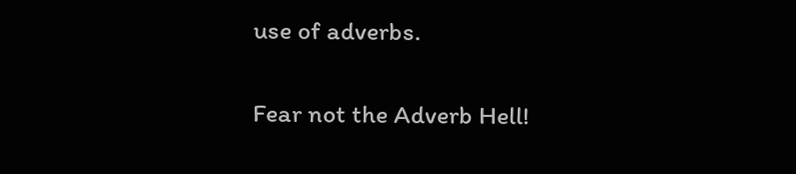use of adverbs.

Fear not the Adverb Hell!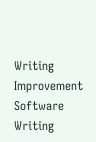Writing Improvement Software
Writing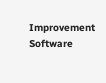Improvement Software